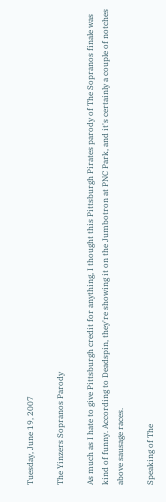Tuesday, June 19, 2007

The Yinzers Sopranos Parody

As much as I hate to give Pittsburgh credit for anything, I thought this Pittsburgh Pirates parody of The Sopranos finale was kind of funny. According to Deadspin, they're showing it on the Jumbotron at PNC Park, and it's certainly a couple of notches above sausage races.

Speaking of The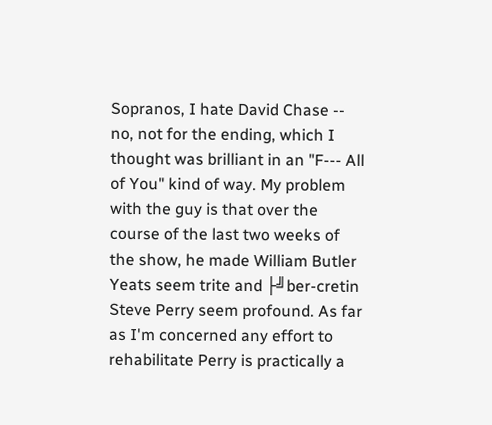Sopranos, I hate David Chase -- no, not for the ending, which I thought was brilliant in an "F--- All of You" kind of way. My problem with the guy is that over the course of the last two weeks of the show, he made William Butler Yeats seem trite and ├╝ber-cretin Steve Perry seem profound. As far as I'm concerned any effort to rehabilitate Perry is practically a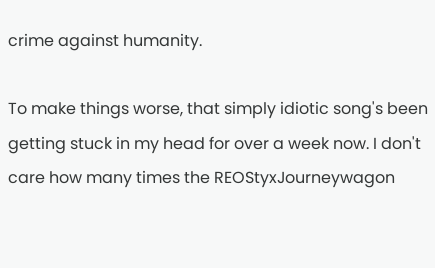crime against humanity.

To make things worse, that simply idiotic song's been getting stuck in my head for over a week now. I don't care how many times the REOStyxJourneywagon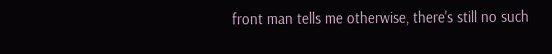front man tells me otherwise, there's still no such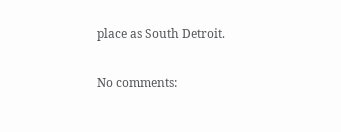place as South Detroit.

No comments: